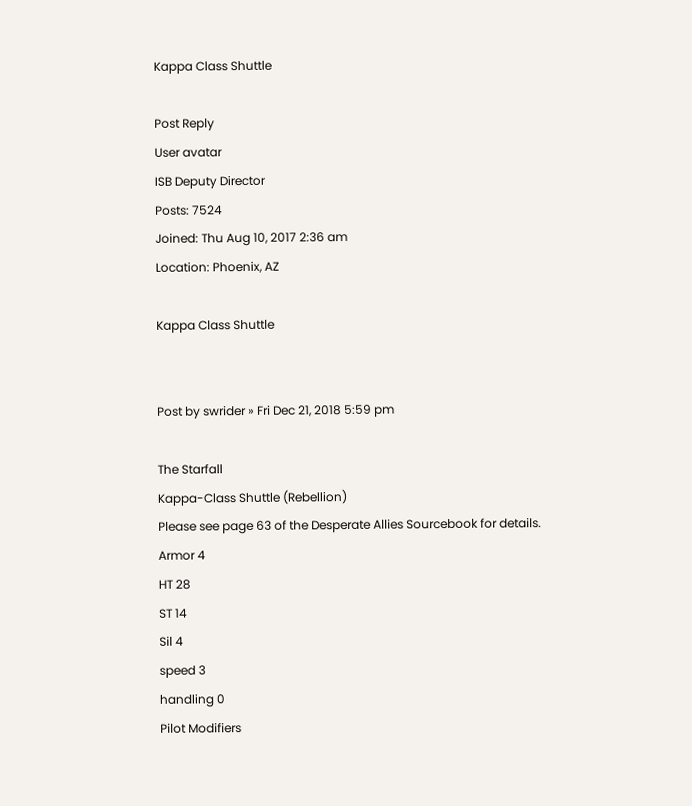Kappa Class Shuttle

Post Reply
User avatar
ISB Deputy Director
Posts: 7524
Joined: Thu Aug 10, 2017 2:36 am
Location: Phoenix, AZ

Kappa Class Shuttle


Post by swrider » Fri Dec 21, 2018 5:59 pm

The Starfall
Kappa-Class Shuttle (Rebellion)
Please see page 63 of the Desperate Allies Sourcebook for details.
Armor 4
HT 28
ST 14
Sil 4
speed 3
handling 0
Pilot Modifiers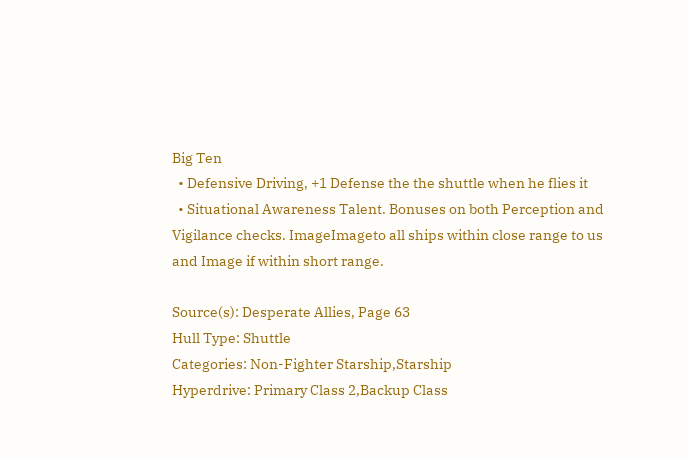Big Ten
  • Defensive Driving, +1 Defense the the shuttle when he flies it
  • Situational Awareness Talent. Bonuses on both Perception and Vigilance checks. ImageImageto all ships within close range to us and Image if within short range.

Source(s): Desperate Allies, Page 63
Hull Type: Shuttle
Categories: Non-Fighter Starship,Starship
Hyperdrive: Primary Class 2,Backup Class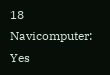18
Navicomputer: Yes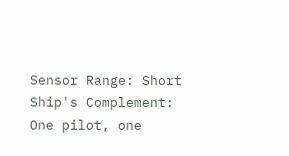Sensor Range: Short
Ship's Complement: One pilot, one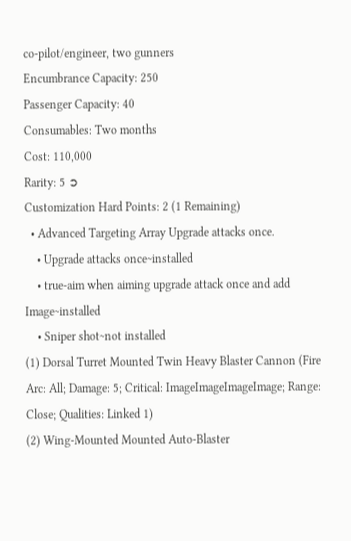co-pilot/engineer, two gunners
Encumbrance Capacity: 250
Passenger Capacity: 40
Consumables: Two months
Cost: 110,000
Rarity: 5 ➲
Customization Hard Points: 2 (1 Remaining)
  • Advanced Targeting Array Upgrade attacks once.
    • Upgrade attacks once~installed
    • true-aim when aiming upgrade attack once and add Image~installed
    • Sniper shot~not installed
(1) Dorsal Turret Mounted Twin Heavy Blaster Cannon (Fire Arc: All; Damage: 5; Critical: ImageImageImageImage; Range: Close; Qualities: Linked 1)
(2) Wing-Mounted Mounted Auto-Blaster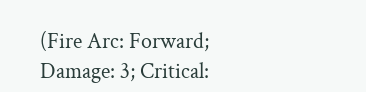(Fire Arc: Forward; Damage: 3; Critical: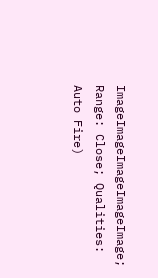ImageImageImageImageImage; Range: Close; Qualities: Auto Fire)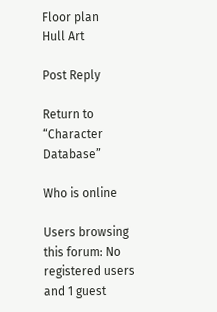Floor plan
Hull Art

Post Reply

Return to “Character Database”

Who is online

Users browsing this forum: No registered users and 1 guest